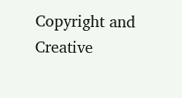Copyright and Creative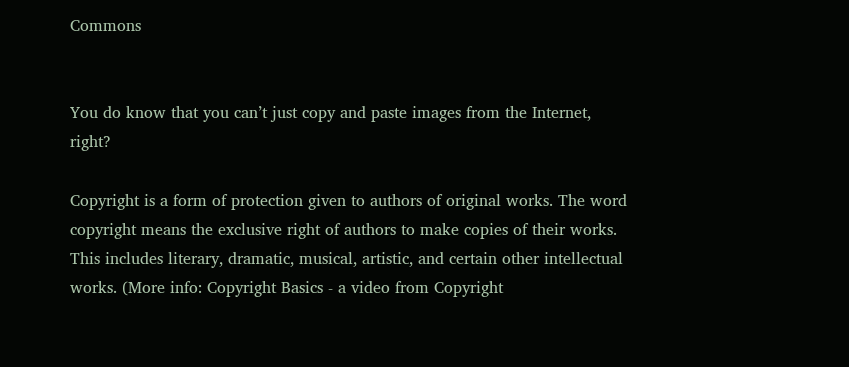Commons


You do know that you can’t just copy and paste images from the Internet, right?

Copyright is a form of protection given to authors of original works. The word copyright means the exclusive right of authors to make copies of their works. This includes literary, dramatic, musical, artistic, and certain other intellectual works. (More info: Copyright Basics - a video from Copyright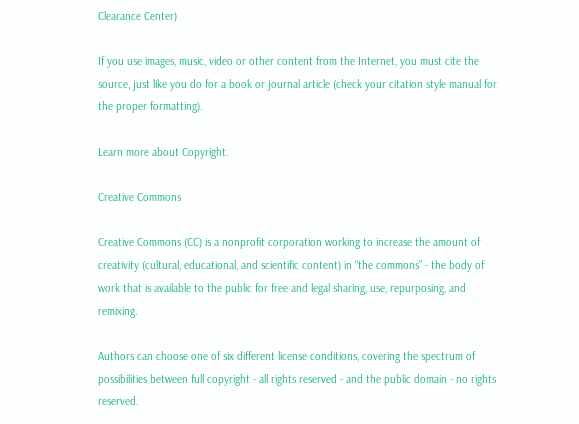Clearance Center)

If you use images, music, video or other content from the Internet, you must cite the source, just like you do for a book or journal article (check your citation style manual for the proper formatting).

Learn more about Copyright.

Creative Commons

Creative Commons (CC) is a nonprofit corporation working to increase the amount of creativity (cultural, educational, and scientific content) in “the commons” - the body of work that is available to the public for free and legal sharing, use, repurposing, and remixing.

Authors can choose one of six different license conditions, covering the spectrum of possibilities between full copyright - all rights reserved - and the public domain - no rights reserved.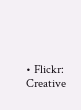• Flickr: Creative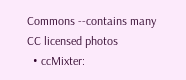Commons --contains many CC licensed photos
  • ccMixter: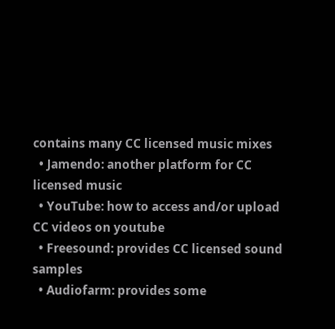contains many CC licensed music mixes
  • Jamendo: another platform for CC licensed music
  • YouTube: how to access and/or upload CC videos on youtube
  • Freesound: provides CC licensed sound samples
  • Audiofarm: provides some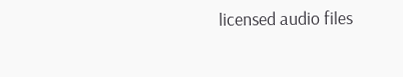licensed audio files